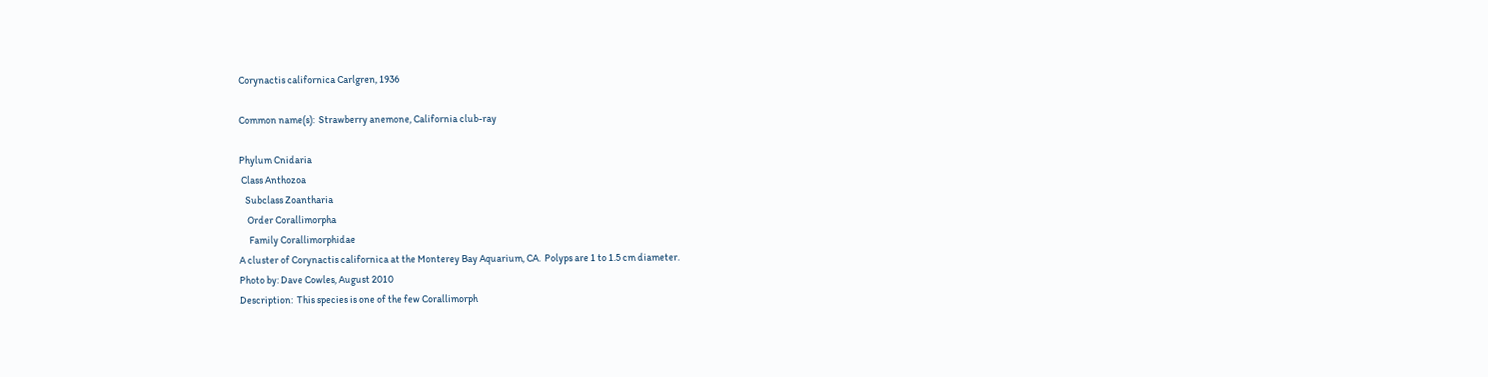Corynactis californica Carlgren, 1936

Common name(s):  Strawberry anemone, California club-ray

Phylum Cnidaria
 Class Anthozoa
   Subclass Zoantharia
    Order Corallimorpha
     Family Corallimorphidae
A cluster of Corynactis californica at the Monterey Bay Aquarium, CA.  Polyps are 1 to 1.5 cm diameter.
Photo by: Dave Cowles, August 2010
Description:  This species is one of the few Corallimorph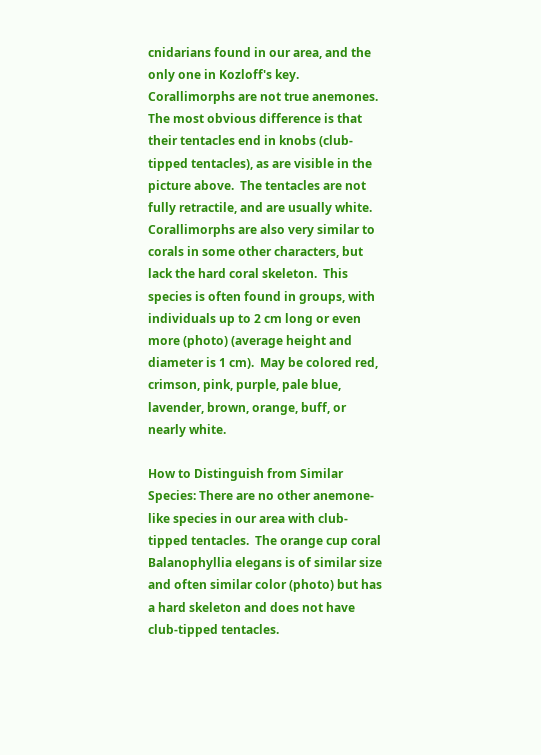cnidarians found in our area, and the only one in Kozloff's key.  Corallimorphs are not true anemones. The most obvious difference is that their tentacles end in knobs (club-tipped tentacles), as are visible in the picture above.  The tentacles are not fully retractile, and are usually white.  Corallimorphs are also very similar to corals in some other characters, but lack the hard coral skeleton.  This species is often found in groups, with individuals up to 2 cm long or even more (photo) (average height and diameter is 1 cm).  May be colored red, crimson, pink, purple, pale blue, lavender, brown, orange, buff, or nearly white.

How to Distinguish from Similar Species: There are no other anemone-like species in our area with club-tipped tentacles.  The orange cup coral  Balanophyllia elegans is of similar size and often similar color (photo) but has a hard skeleton and does not have club-tipped tentacles.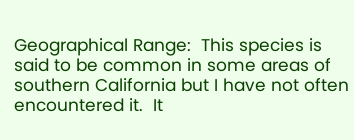Geographical Range:  This species is said to be common in some areas of southern California but I have not often encountered it.  It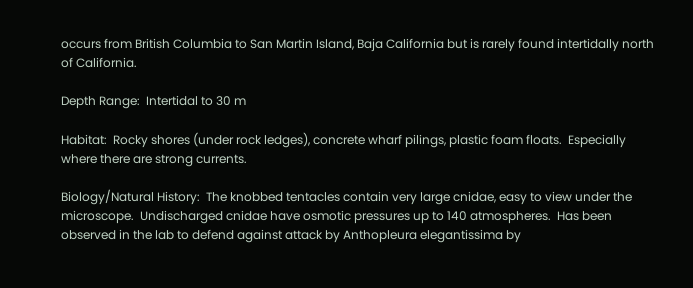occurs from British Columbia to San Martin Island, Baja California but is rarely found intertidally north of California.

Depth Range:  Intertidal to 30 m

Habitat:  Rocky shores (under rock ledges), concrete wharf pilings, plastic foam floats.  Especially where there are strong currents.

Biology/Natural History:  The knobbed tentacles contain very large cnidae, easy to view under the microscope.  Undischarged cnidae have osmotic pressures up to 140 atmospheres.  Has been observed in the lab to defend against attack by Anthopleura elegantissima by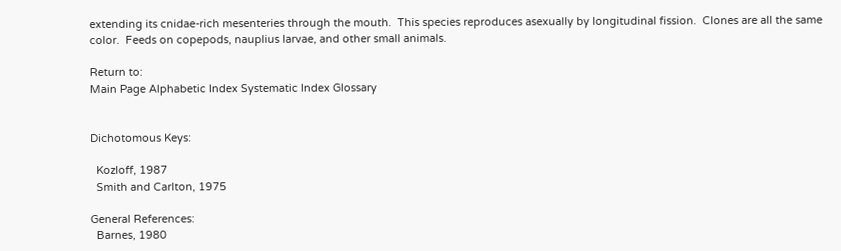extending its cnidae-rich mesenteries through the mouth.  This species reproduces asexually by longitudinal fission.  Clones are all the same color.  Feeds on copepods, nauplius larvae, and other small animals.

Return to:
Main Page Alphabetic Index Systematic Index Glossary


Dichotomous Keys:

  Kozloff, 1987
  Smith and Carlton, 1975

General References:
  Barnes, 1980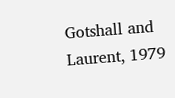Gotshall and Laurent, 1979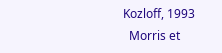Kozloff, 1993
  Morris et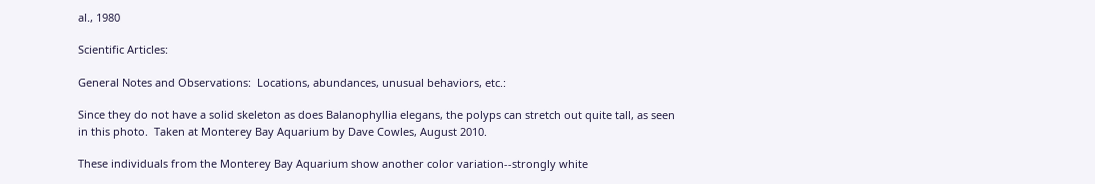al., 1980

Scientific Articles:

General Notes and Observations:  Locations, abundances, unusual behaviors, etc.:

Since they do not have a solid skeleton as does Balanophyllia elegans, the polyps can stretch out quite tall, as seen in this photo.  Taken at Monterey Bay Aquarium by Dave Cowles, August 2010.

These individuals from the Monterey Bay Aquarium show another color variation--strongly white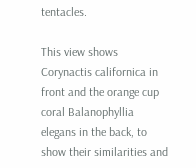tentacles.

This view shows Corynactis californica in front and the orange cup coral Balanophyllia elegans in the back, to show their similarities and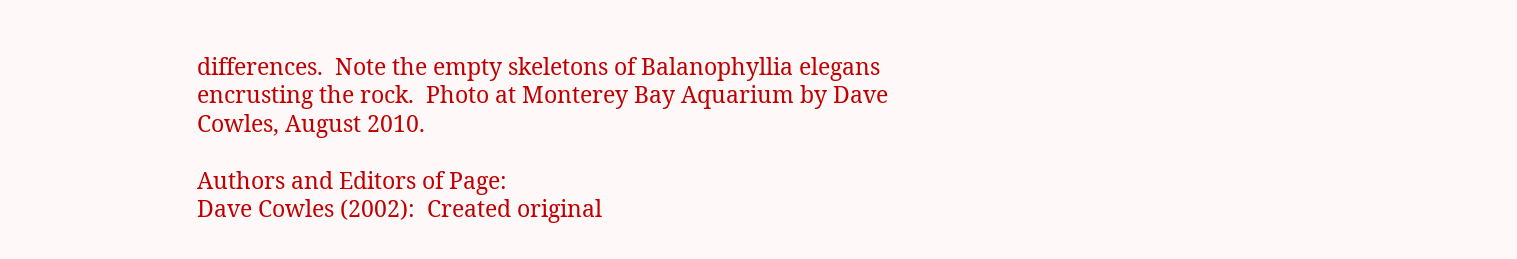differences.  Note the empty skeletons of Balanophyllia elegans encrusting the rock.  Photo at Monterey Bay Aquarium by Dave Cowles, August 2010.

Authors and Editors of Page:
Dave Cowles (2002):  Created original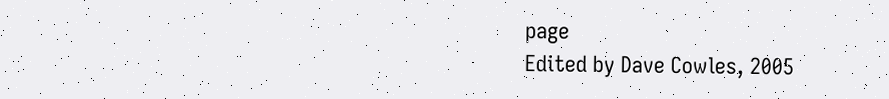page
Edited by Dave Cowles, 2005